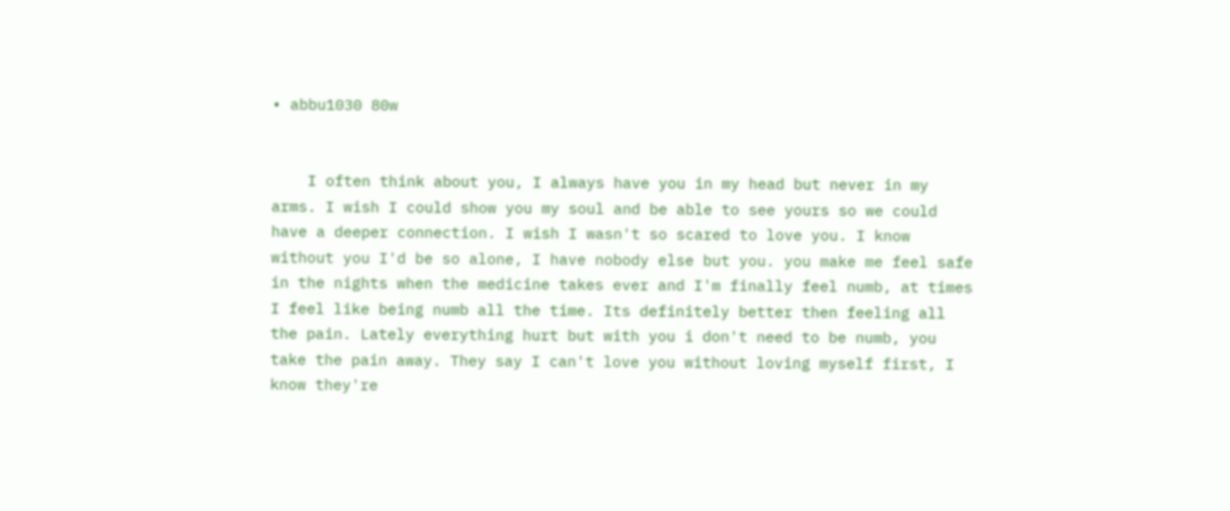• abbu1030 80w


    I often think about you, I always have you in my head but never in my arms. I wish I could show you my soul and be able to see yours so we could have a deeper connection. I wish I wasn't so scared to love you. I know without you I'd be so alone, I have nobody else but you. you make me feel safe in the nights when the medicine takes ever and I'm finally feel numb, at times I feel like being numb all the time. Its definitely better then feeling all the pain. Lately everything hurt but with you i don't need to be numb, you take the pain away. They say I can't love you without loving myself first, I know they're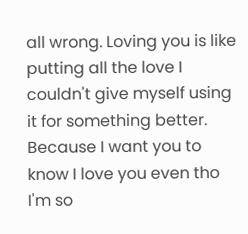all wrong. Loving you is like putting all the love I couldn't give myself using it for something better. Because I want you to know I love you even tho I'm so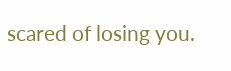scared of losing you.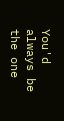You'd always be the one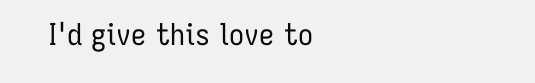I'd give this love to